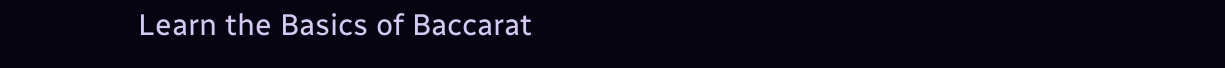Learn the Basics of Baccarat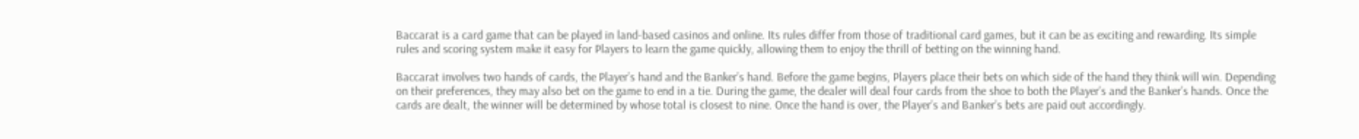Baccarat is a card game that can be played in land-based casinos and online. Its rules differ from those of traditional card games, but it can be as exciting and rewarding. Its simple rules and scoring system make it easy for Players to learn the game quickly, allowing them to enjoy the thrill of betting on the winning hand.

Baccarat involves two hands of cards, the Player’s hand and the Banker’s hand. Before the game begins, Players place their bets on which side of the hand they think will win. Depending on their preferences, they may also bet on the game to end in a tie. During the game, the dealer will deal four cards from the shoe to both the Player’s and the Banker’s hands. Once the cards are dealt, the winner will be determined by whose total is closest to nine. Once the hand is over, the Player’s and Banker’s bets are paid out accordingly.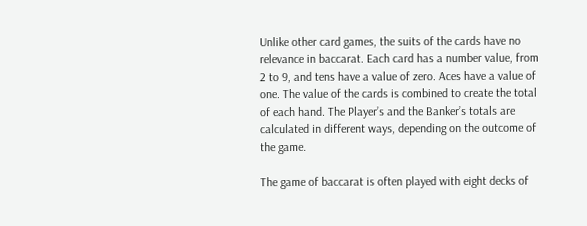Unlike other card games, the suits of the cards have no relevance in baccarat. Each card has a number value, from 2 to 9, and tens have a value of zero. Aces have a value of one. The value of the cards is combined to create the total of each hand. The Player’s and the Banker’s totals are calculated in different ways, depending on the outcome of the game.

The game of baccarat is often played with eight decks of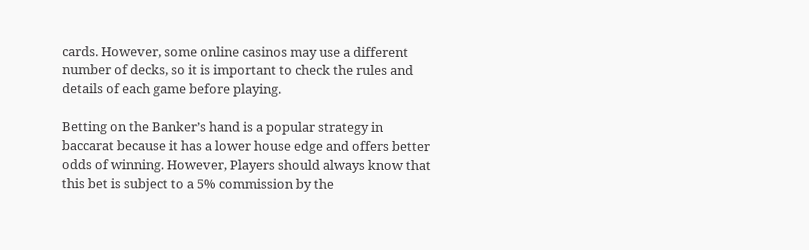cards. However, some online casinos may use a different number of decks, so it is important to check the rules and details of each game before playing.

Betting on the Banker’s hand is a popular strategy in baccarat because it has a lower house edge and offers better odds of winning. However, Players should always know that this bet is subject to a 5% commission by the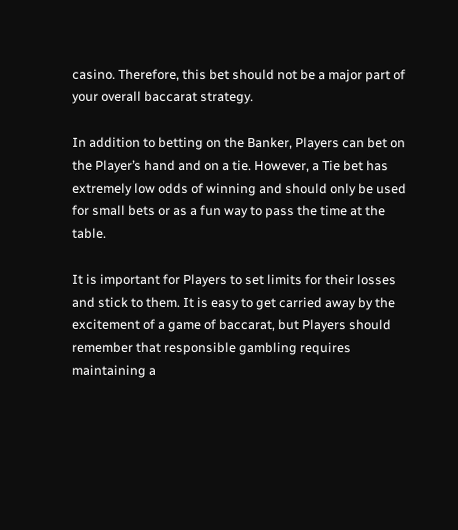casino. Therefore, this bet should not be a major part of your overall baccarat strategy.

In addition to betting on the Banker, Players can bet on the Player’s hand and on a tie. However, a Tie bet has extremely low odds of winning and should only be used for small bets or as a fun way to pass the time at the table.

It is important for Players to set limits for their losses and stick to them. It is easy to get carried away by the excitement of a game of baccarat, but Players should remember that responsible gambling requires maintaining a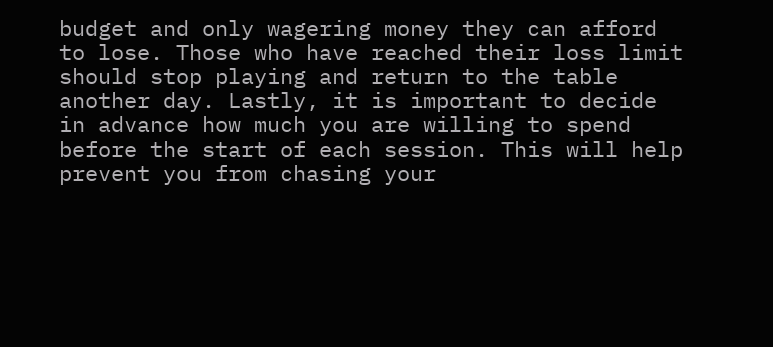budget and only wagering money they can afford to lose. Those who have reached their loss limit should stop playing and return to the table another day. Lastly, it is important to decide in advance how much you are willing to spend before the start of each session. This will help prevent you from chasing your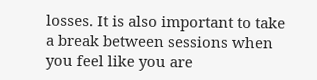losses. It is also important to take a break between sessions when you feel like you are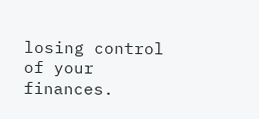losing control of your finances.